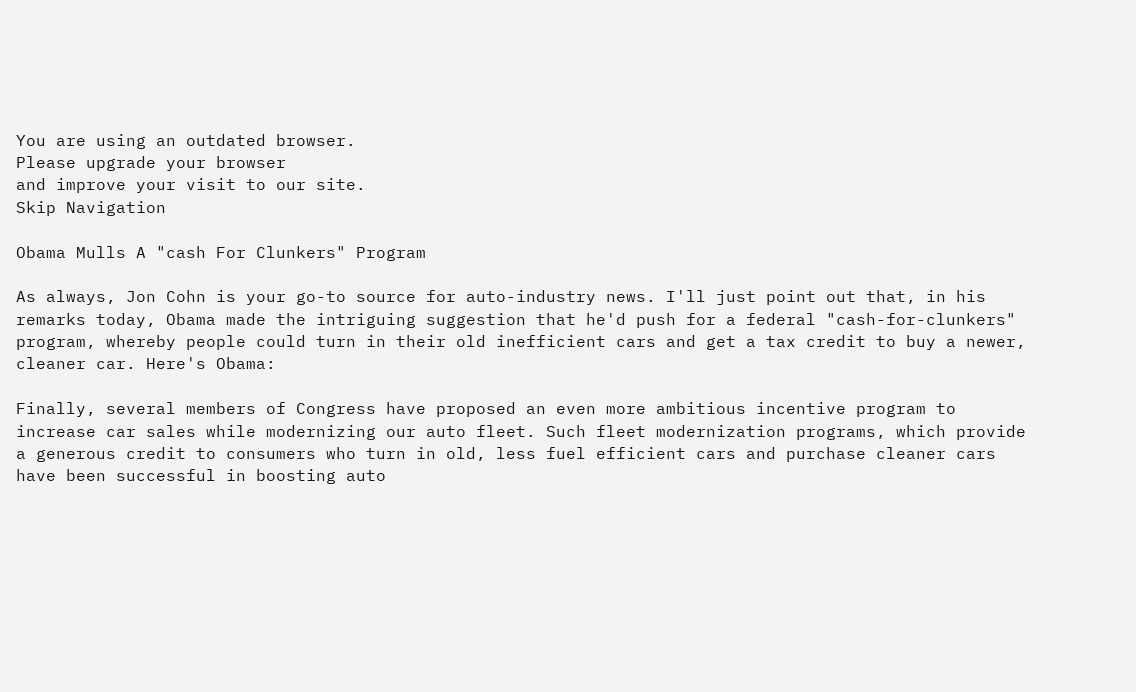You are using an outdated browser.
Please upgrade your browser
and improve your visit to our site.
Skip Navigation

Obama Mulls A "cash For Clunkers" Program

As always, Jon Cohn is your go-to source for auto-industry news. I'll just point out that, in his remarks today, Obama made the intriguing suggestion that he'd push for a federal "cash-for-clunkers" program, whereby people could turn in their old inefficient cars and get a tax credit to buy a newer, cleaner car. Here's Obama:

Finally, several members of Congress have proposed an even more ambitious incentive program to increase car sales while modernizing our auto fleet. Such fleet modernization programs, which provide a generous credit to consumers who turn in old, less fuel efficient cars and purchase cleaner cars have been successful in boosting auto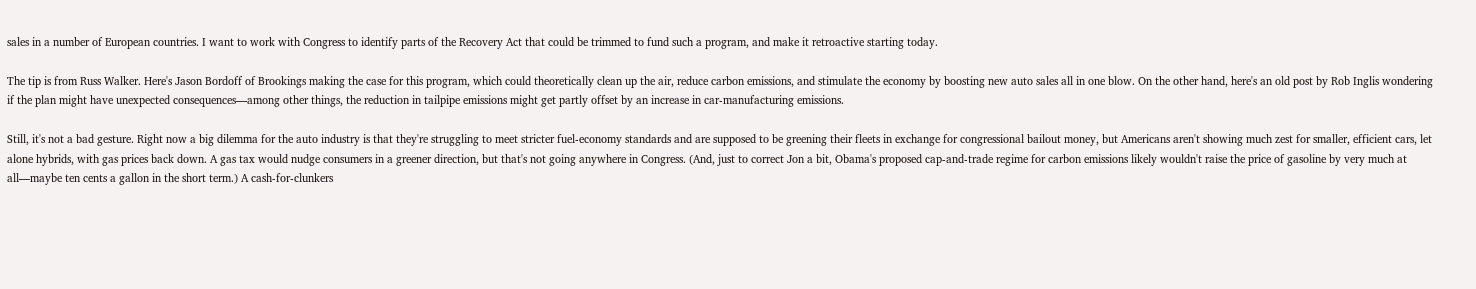sales in a number of European countries. I want to work with Congress to identify parts of the Recovery Act that could be trimmed to fund such a program, and make it retroactive starting today.

The tip is from Russ Walker. Here's Jason Bordoff of Brookings making the case for this program, which could theoretically clean up the air, reduce carbon emissions, and stimulate the economy by boosting new auto sales all in one blow. On the other hand, here's an old post by Rob Inglis wondering if the plan might have unexpected consequences—among other things, the reduction in tailpipe emissions might get partly offset by an increase in car-manufacturing emissions.

Still, it's not a bad gesture. Right now a big dilemma for the auto industry is that they're struggling to meet stricter fuel-economy standards and are supposed to be greening their fleets in exchange for congressional bailout money, but Americans aren't showing much zest for smaller, efficient cars, let alone hybrids, with gas prices back down. A gas tax would nudge consumers in a greener direction, but that's not going anywhere in Congress. (And, just to correct Jon a bit, Obama's proposed cap-and-trade regime for carbon emissions likely wouldn't raise the price of gasoline by very much at all—maybe ten cents a gallon in the short term.) A cash-for-clunkers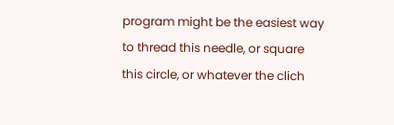program might be the easiest way to thread this needle, or square this circle, or whatever the clich